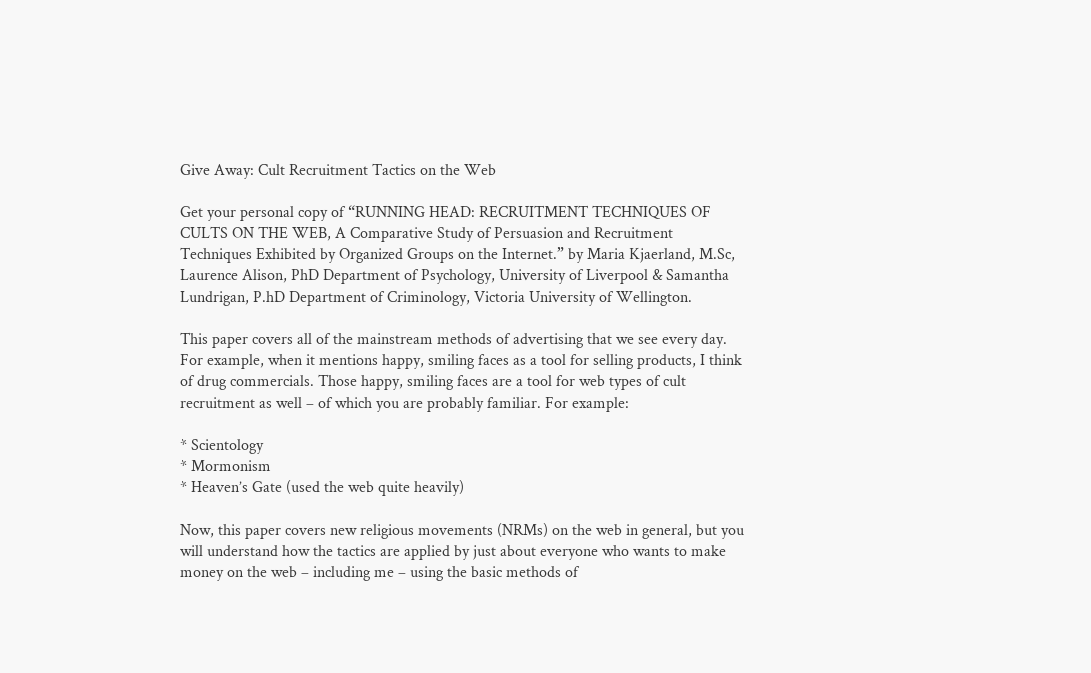Give Away: Cult Recruitment Tactics on the Web

Get your personal copy of “RUNNING HEAD: RECRUITMENT TECHNIQUES OF CULTS ON THE WEB, A Comparative Study of Persuasion and Recruitment Techniques Exhibited by Organized Groups on the Internet.” by Maria Kjaerland, M.Sc, Laurence Alison, PhD Department of Psychology, University of Liverpool & Samantha Lundrigan, P.hD Department of Criminology, Victoria University of Wellington.

This paper covers all of the mainstream methods of advertising that we see every day. For example, when it mentions happy, smiling faces as a tool for selling products, I think of drug commercials. Those happy, smiling faces are a tool for web types of cult recruitment as well – of which you are probably familiar. For example:

* Scientology
* Mormonism
* Heaven’s Gate (used the web quite heavily)

Now, this paper covers new religious movements (NRMs) on the web in general, but you will understand how the tactics are applied by just about everyone who wants to make money on the web – including me – using the basic methods of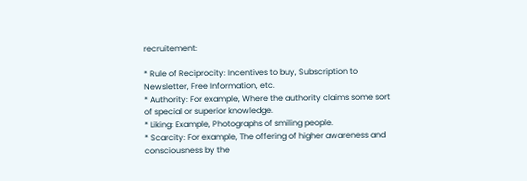recruitement:

* Rule of Reciprocity: Incentives to buy, Subscription to Newsletter, Free Information, etc.
* Authority: For example, Where the authority claims some sort of special or superior knowledge.
* Liking: Example, Photographs of smiling people.
* Scarcity: For example, The offering of higher awareness and consciousness by the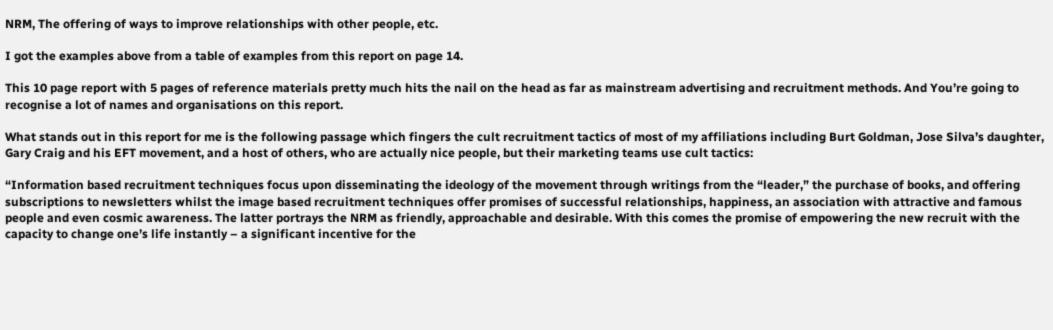NRM, The offering of ways to improve relationships with other people, etc.

I got the examples above from a table of examples from this report on page 14.

This 10 page report with 5 pages of reference materials pretty much hits the nail on the head as far as mainstream advertising and recruitment methods. And You’re going to recognise a lot of names and organisations on this report.

What stands out in this report for me is the following passage which fingers the cult recruitment tactics of most of my affiliations including Burt Goldman, Jose Silva’s daughter, Gary Craig and his EFT movement, and a host of others, who are actually nice people, but their marketing teams use cult tactics:

“Information based recruitment techniques focus upon disseminating the ideology of the movement through writings from the “leader,” the purchase of books, and offering subscriptions to newsletters whilst the image based recruitment techniques offer promises of successful relationships, happiness, an association with attractive and famous people and even cosmic awareness. The latter portrays the NRM as friendly, approachable and desirable. With this comes the promise of empowering the new recruit with the capacity to change one’s life instantly – a significant incentive for the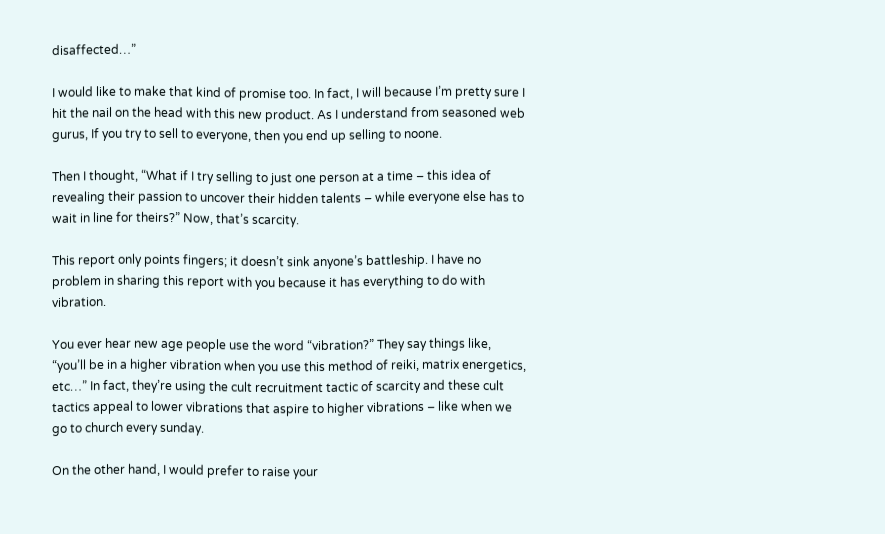disaffected…”

I would like to make that kind of promise too. In fact, I will because I’m pretty sure I hit the nail on the head with this new product. As I understand from seasoned web gurus, If you try to sell to everyone, then you end up selling to noone.

Then I thought, “What if I try selling to just one person at a time – this idea of revealing their passion to uncover their hidden talents – while everyone else has to wait in line for theirs?” Now, that’s scarcity.

This report only points fingers; it doesn’t sink anyone’s battleship. I have no problem in sharing this report with you because it has everything to do with vibration.

You ever hear new age people use the word “vibration?” They say things like, “you’ll be in a higher vibration when you use this method of reiki, matrix energetics, etc…” In fact, they’re using the cult recruitment tactic of scarcity and these cult tactics appeal to lower vibrations that aspire to higher vibrations – like when we go to church every sunday.

On the other hand, I would prefer to raise your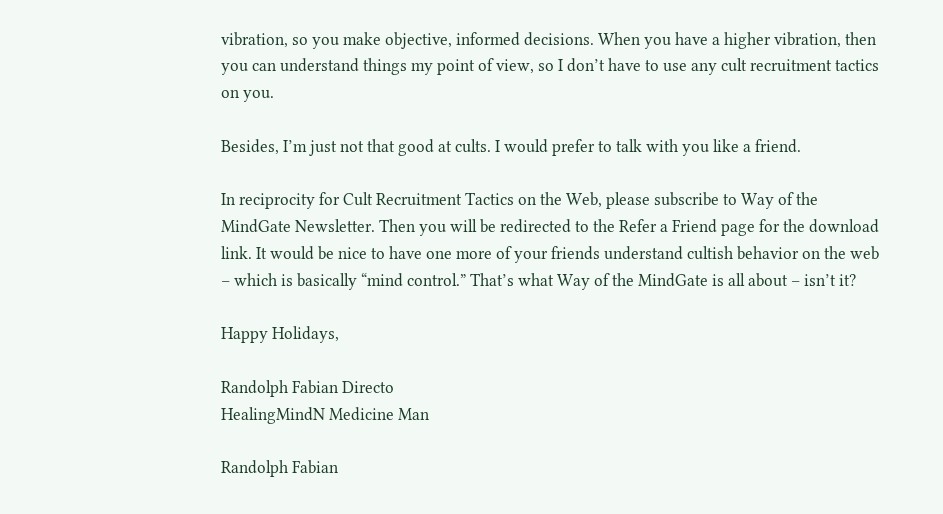vibration, so you make objective, informed decisions. When you have a higher vibration, then you can understand things my point of view, so I don’t have to use any cult recruitment tactics on you.

Besides, I’m just not that good at cults. I would prefer to talk with you like a friend.

In reciprocity for Cult Recruitment Tactics on the Web, please subscribe to Way of the MindGate Newsletter. Then you will be redirected to the Refer a Friend page for the download link. It would be nice to have one more of your friends understand cultish behavior on the web – which is basically “mind control.” That’s what Way of the MindGate is all about – isn’t it?

Happy Holidays,

Randolph Fabian Directo
HealingMindN Medicine Man

Randolph Fabian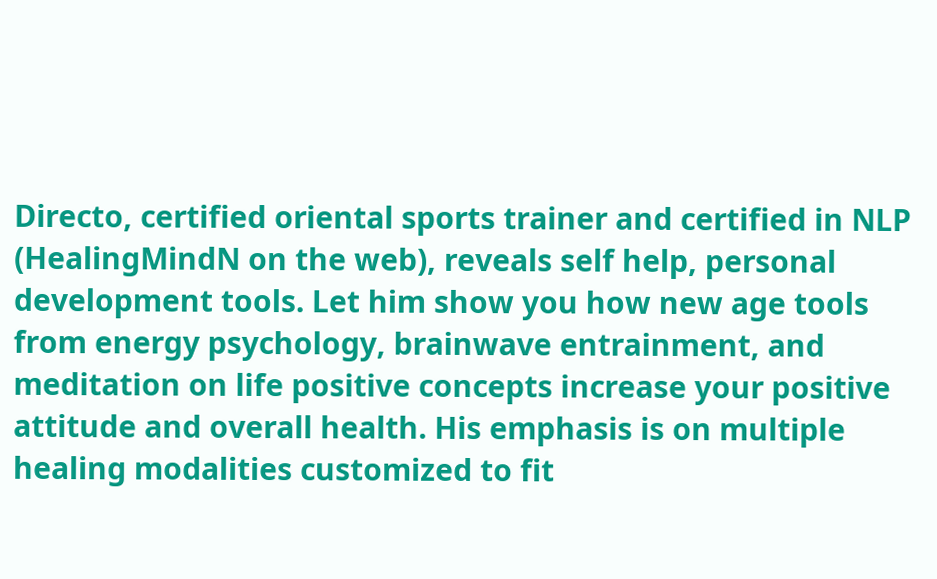Directo, certified oriental sports trainer and certified in NLP (HealingMindN on the web), reveals self help, personal development tools. Let him show you how new age tools from energy psychology, brainwave entrainment, and meditation on life positive concepts increase your positive attitude and overall health. His emphasis is on multiple healing modalities customized to fit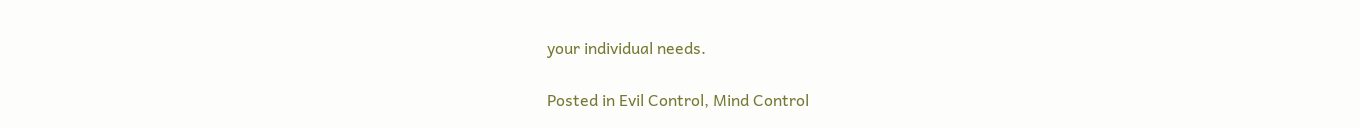your individual needs.

Posted in Evil Control, Mind Control